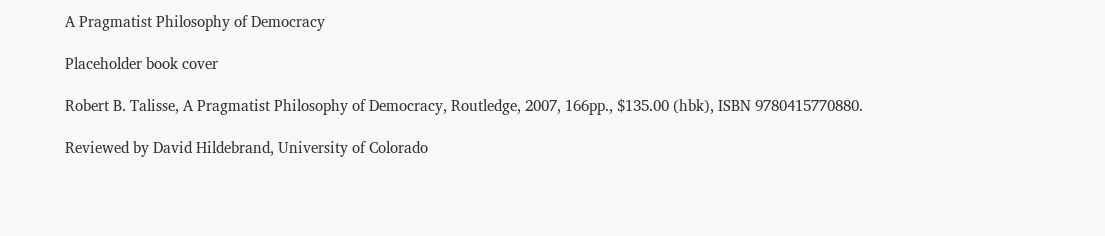A Pragmatist Philosophy of Democracy

Placeholder book cover

Robert B. Talisse, A Pragmatist Philosophy of Democracy, Routledge, 2007, 166pp., $135.00 (hbk), ISBN 9780415770880.

Reviewed by David Hildebrand, University of Colorado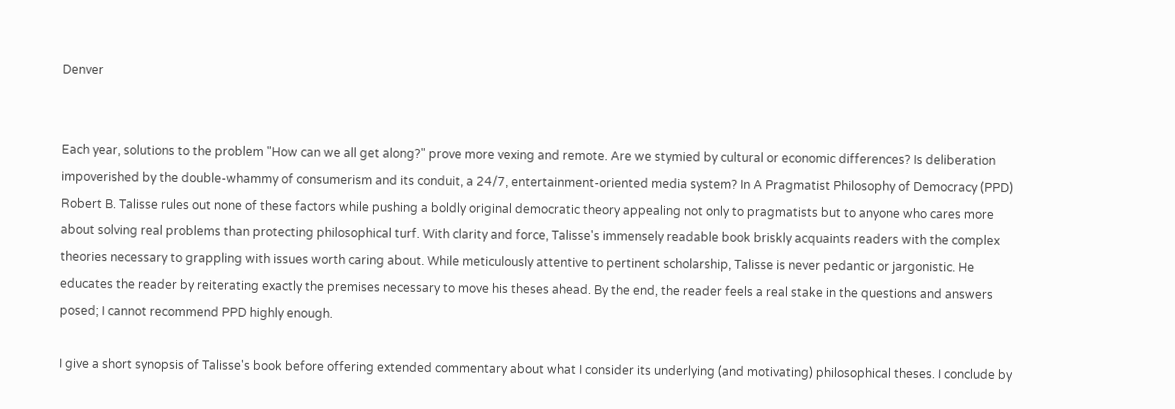Denver


Each year, solutions to the problem "How can we all get along?" prove more vexing and remote. Are we stymied by cultural or economic differences? Is deliberation impoverished by the double-whammy of consumerism and its conduit, a 24/7, entertainment-oriented media system? In A Pragmatist Philosophy of Democracy (PPD) Robert B. Talisse rules out none of these factors while pushing a boldly original democratic theory appealing not only to pragmatists but to anyone who cares more about solving real problems than protecting philosophical turf. With clarity and force, Talisse's immensely readable book briskly acquaints readers with the complex theories necessary to grappling with issues worth caring about. While meticulously attentive to pertinent scholarship, Talisse is never pedantic or jargonistic. He educates the reader by reiterating exactly the premises necessary to move his theses ahead. By the end, the reader feels a real stake in the questions and answers posed; I cannot recommend PPD highly enough.

I give a short synopsis of Talisse's book before offering extended commentary about what I consider its underlying (and motivating) philosophical theses. I conclude by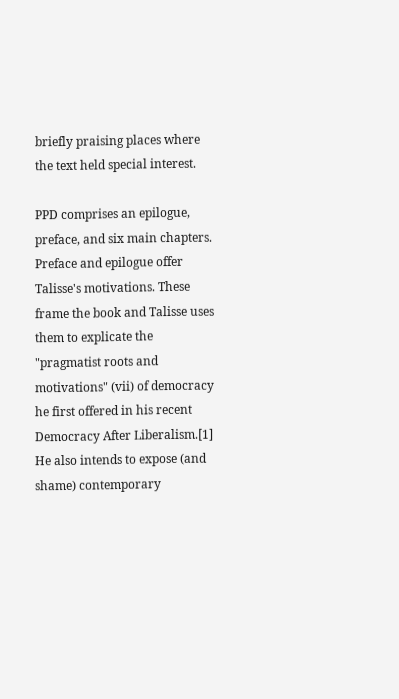briefly praising places where the text held special interest.

PPD comprises an epilogue, preface, and six main chapters. Preface and epilogue offer Talisse's motivations. These frame the book and Talisse uses them to explicate the "pragmatist roots and motivations" (vii) of democracy he first offered in his recent Democracy After Liberalism.[1] He also intends to expose (and shame) contemporary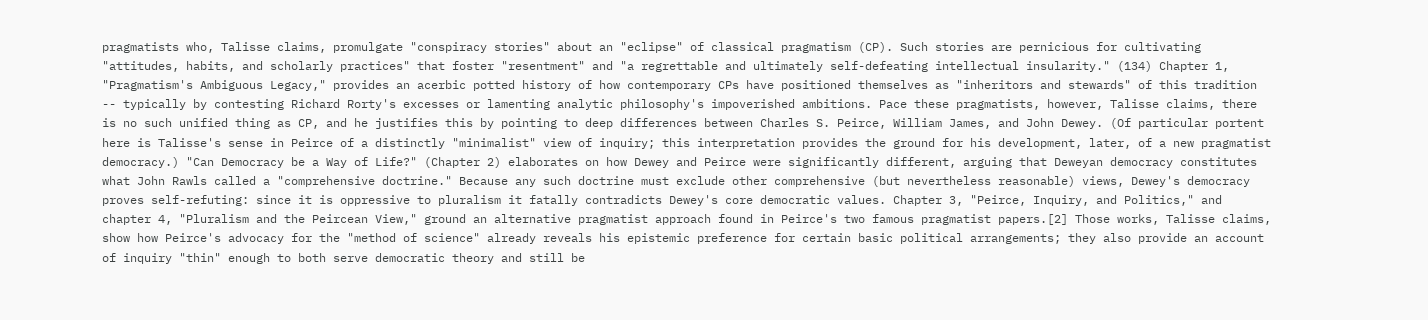pragmatists who, Talisse claims, promulgate "conspiracy stories" about an "eclipse" of classical pragmatism (CP). Such stories are pernicious for cultivating "attitudes, habits, and scholarly practices" that foster "resentment" and "a regrettable and ultimately self-defeating intellectual insularity." (134) Chapter 1, "Pragmatism's Ambiguous Legacy," provides an acerbic potted history of how contemporary CPs have positioned themselves as "inheritors and stewards" of this tradition -- typically by contesting Richard Rorty's excesses or lamenting analytic philosophy's impoverished ambitions. Pace these pragmatists, however, Talisse claims, there is no such unified thing as CP, and he justifies this by pointing to deep differences between Charles S. Peirce, William James, and John Dewey. (Of particular portent here is Talisse's sense in Peirce of a distinctly "minimalist" view of inquiry; this interpretation provides the ground for his development, later, of a new pragmatist democracy.) "Can Democracy be a Way of Life?" (Chapter 2) elaborates on how Dewey and Peirce were significantly different, arguing that Deweyan democracy constitutes what John Rawls called a "comprehensive doctrine." Because any such doctrine must exclude other comprehensive (but nevertheless reasonable) views, Dewey's democracy proves self-refuting: since it is oppressive to pluralism it fatally contradicts Dewey's core democratic values. Chapter 3, "Peirce, Inquiry, and Politics," and chapter 4, "Pluralism and the Peircean View," ground an alternative pragmatist approach found in Peirce's two famous pragmatist papers.[2] Those works, Talisse claims, show how Peirce's advocacy for the "method of science" already reveals his epistemic preference for certain basic political arrangements; they also provide an account of inquiry "thin" enough to both serve democratic theory and still be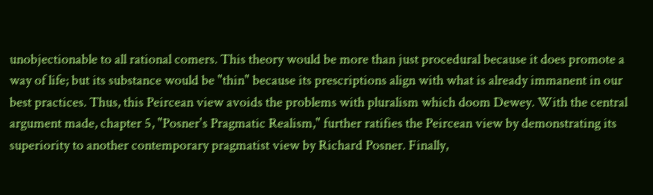unobjectionable to all rational comers. This theory would be more than just procedural because it does promote a way of life; but its substance would be "thin" because its prescriptions align with what is already immanent in our best practices. Thus, this Peircean view avoids the problems with pluralism which doom Dewey. With the central argument made, chapter 5, "Posner's Pragmatic Realism," further ratifies the Peircean view by demonstrating its superiority to another contemporary pragmatist view by Richard Posner. Finally,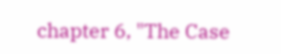chapter 6, "The Case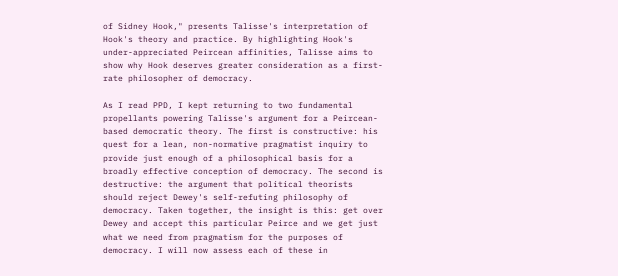of Sidney Hook," presents Talisse's interpretation of Hook's theory and practice. By highlighting Hook's under-appreciated Peircean affinities, Talisse aims to show why Hook deserves greater consideration as a first-rate philosopher of democracy.

As I read PPD, I kept returning to two fundamental propellants powering Talisse's argument for a Peircean-based democratic theory. The first is constructive: his quest for a lean, non-normative pragmatist inquiry to provide just enough of a philosophical basis for a broadly effective conception of democracy. The second is destructive: the argument that political theorists should reject Dewey's self-refuting philosophy of democracy. Taken together, the insight is this: get over Dewey and accept this particular Peirce and we get just what we need from pragmatism for the purposes of democracy. I will now assess each of these in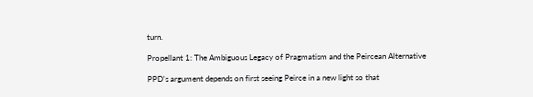turn.

Propellant 1: The Ambiguous Legacy of Pragmatism and the Peircean Alternative

PPD's argument depends on first seeing Peirce in a new light so that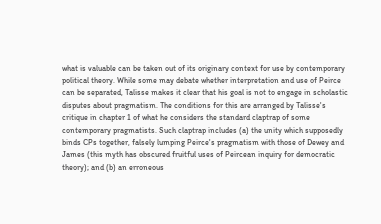what is valuable can be taken out of its originary context for use by contemporary political theory. While some may debate whether interpretation and use of Peirce can be separated, Talisse makes it clear that his goal is not to engage in scholastic disputes about pragmatism. The conditions for this are arranged by Talisse's critique in chapter 1 of what he considers the standard claptrap of some contemporary pragmatists. Such claptrap includes (a) the unity which supposedly binds CPs together, falsely lumping Peirce's pragmatism with those of Dewey and James (this myth has obscured fruitful uses of Peircean inquiry for democratic theory); and (b) an erroneous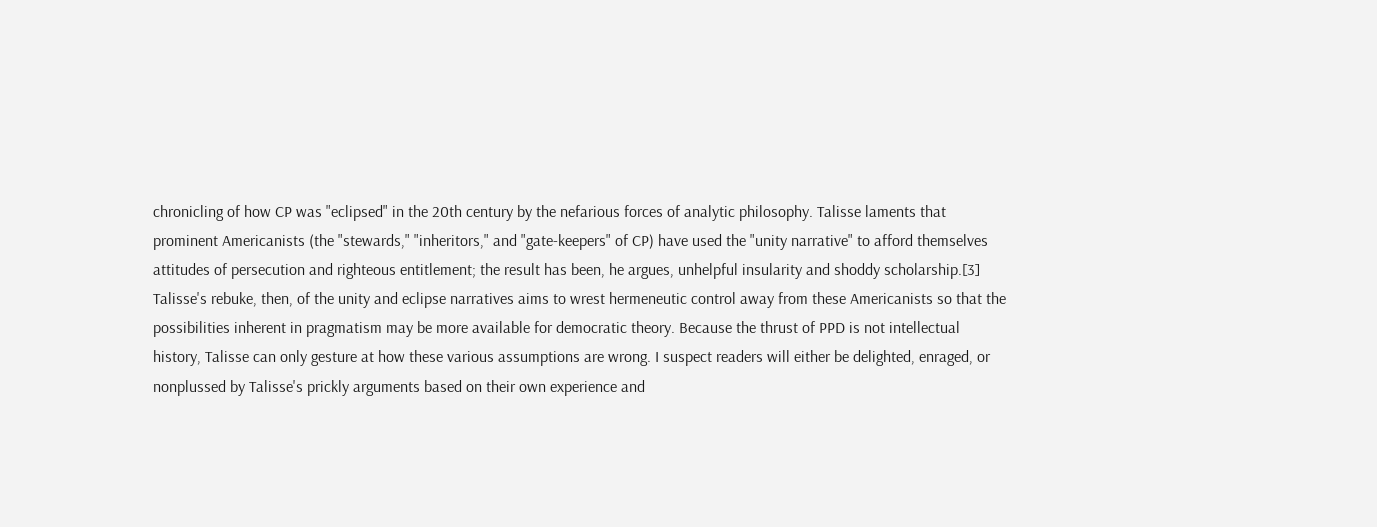chronicling of how CP was "eclipsed" in the 20th century by the nefarious forces of analytic philosophy. Talisse laments that prominent Americanists (the "stewards," "inheritors," and "gate-keepers" of CP) have used the "unity narrative" to afford themselves attitudes of persecution and righteous entitlement; the result has been, he argues, unhelpful insularity and shoddy scholarship.[3] Talisse's rebuke, then, of the unity and eclipse narratives aims to wrest hermeneutic control away from these Americanists so that the possibilities inherent in pragmatism may be more available for democratic theory. Because the thrust of PPD is not intellectual history, Talisse can only gesture at how these various assumptions are wrong. I suspect readers will either be delighted, enraged, or nonplussed by Talisse's prickly arguments based on their own experience and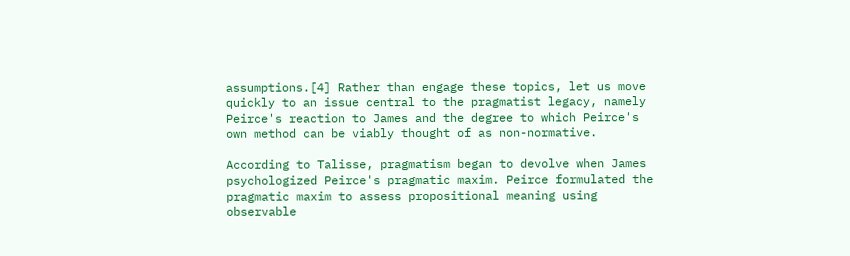assumptions.[4] Rather than engage these topics, let us move quickly to an issue central to the pragmatist legacy, namely Peirce's reaction to James and the degree to which Peirce's own method can be viably thought of as non-normative.

According to Talisse, pragmatism began to devolve when James psychologized Peirce's pragmatic maxim. Peirce formulated the pragmatic maxim to assess propositional meaning using observable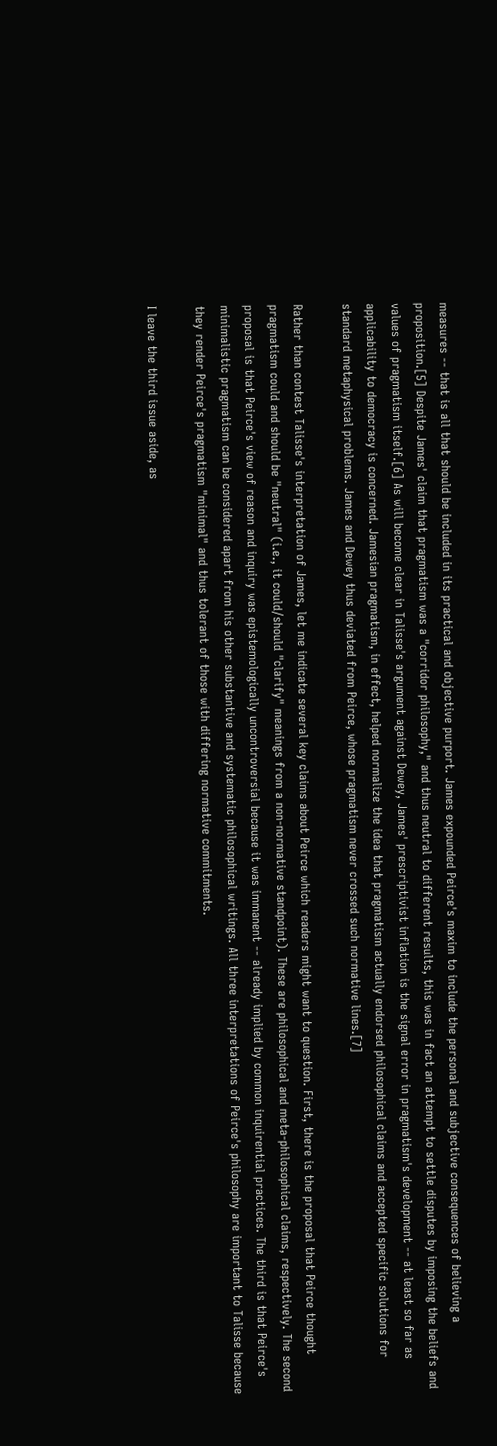measures -- that is all that should be included in its practical and objective purport. James expounded Peirce's maxim to include the personal and subjective consequences of believing a proposition.[5] Despite James' claim that pragmatism was a "corridor philosophy," and thus neutral to different results, this was in fact an attempt to settle disputes by imposing the beliefs and values of pragmatism itself.[6] As will become clear in Talisse's argument against Dewey, James' prescriptivist inflation is the signal error in pragmatism's development -- at least so far as applicability to democracy is concerned. Jamesian pragmatism, in effect, helped normalize the idea that pragmatism actually endorsed philosophical claims and accepted specific solutions for standard metaphysical problems. James and Dewey thus deviated from Peirce, whose pragmatism never crossed such normative lines.[7]

Rather than contest Talisse's interpretation of James, let me indicate several key claims about Peirce which readers might want to question. First, there is the proposal that Peirce thought pragmatism could and should be "neutral" (i.e., it could/should "clarify" meanings from a non-normative standpoint). These are philosophical and meta-philosophical claims, respectively. The second proposal is that Peirce's view of reason and inquiry was epistemologically uncontroversial because it was immanent -- already implied by common inquirential practices. The third is that Peirce's minimalistic pragmatism can be considered apart from his other substantive and systematic philosophical writings. All three interpretations of Peirce's philosophy are important to Talisse because they render Peirce's pragmatism "minimal" and thus tolerant of those with differing normative commitments.

I leave the third issue aside, as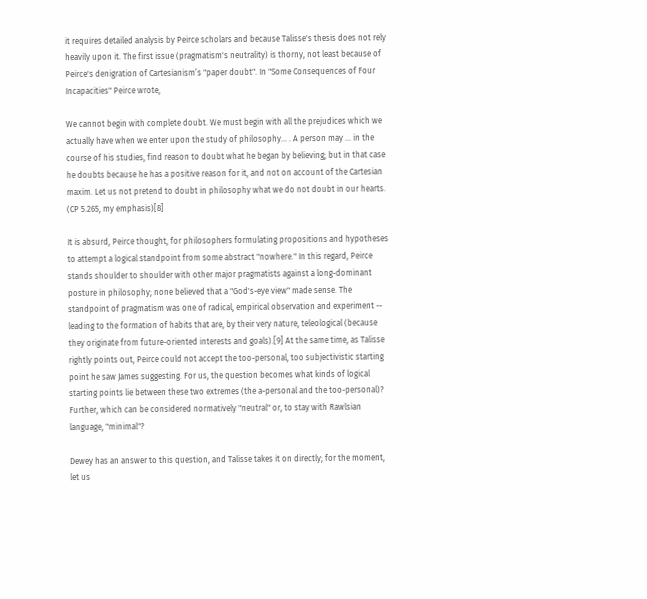it requires detailed analysis by Peirce scholars and because Talisse's thesis does not rely heavily upon it. The first issue (pragmatism's neutrality) is thorny, not least because of Peirce's denigration of Cartesianism’s "paper doubt". In "Some Consequences of Four Incapacities" Peirce wrote,

We cannot begin with complete doubt. We must begin with all the prejudices which we actually have when we enter upon the study of philosophy… . A person may … in the course of his studies, find reason to doubt what he began by believing; but in that case he doubts because he has a positive reason for it, and not on account of the Cartesian maxim. Let us not pretend to doubt in philosophy what we do not doubt in our hearts. (CP 5.265, my emphasis)[8]

It is absurd, Peirce thought, for philosophers formulating propositions and hypotheses to attempt a logical standpoint from some abstract "nowhere." In this regard, Peirce stands shoulder to shoulder with other major pragmatists against a long-dominant posture in philosophy; none believed that a "God's-eye view" made sense. The standpoint of pragmatism was one of radical, empirical observation and experiment -- leading to the formation of habits that are, by their very nature, teleological (because they originate from future-oriented interests and goals).[9] At the same time, as Talisse rightly points out, Peirce could not accept the too-personal, too subjectivistic starting point he saw James suggesting. For us, the question becomes what kinds of logical starting points lie between these two extremes (the a-personal and the too-personal)? Further, which can be considered normatively "neutral" or, to stay with Rawlsian language, "minimal"?

Dewey has an answer to this question, and Talisse takes it on directly; for the moment, let us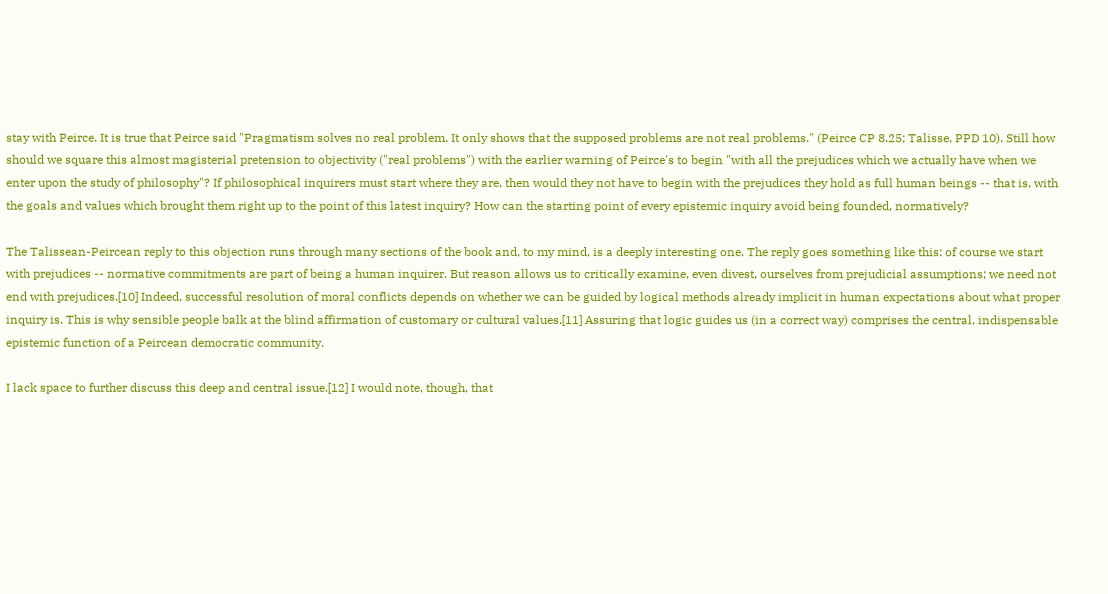stay with Peirce. It is true that Peirce said "Pragmatism solves no real problem. It only shows that the supposed problems are not real problems." (Peirce CP 8.25; Talisse, PPD 10). Still how should we square this almost magisterial pretension to objectivity ("real problems") with the earlier warning of Peirce's to begin "with all the prejudices which we actually have when we enter upon the study of philosophy"? If philosophical inquirers must start where they are, then would they not have to begin with the prejudices they hold as full human beings -- that is, with the goals and values which brought them right up to the point of this latest inquiry? How can the starting point of every epistemic inquiry avoid being founded, normatively?

The Talissean-Peircean reply to this objection runs through many sections of the book and, to my mind, is a deeply interesting one. The reply goes something like this: of course we start with prejudices -- normative commitments are part of being a human inquirer. But reason allows us to critically examine, even divest, ourselves from prejudicial assumptions; we need not end with prejudices.[10] Indeed, successful resolution of moral conflicts depends on whether we can be guided by logical methods already implicit in human expectations about what proper inquiry is. This is why sensible people balk at the blind affirmation of customary or cultural values.[11] Assuring that logic guides us (in a correct way) comprises the central, indispensable epistemic function of a Peircean democratic community.

I lack space to further discuss this deep and central issue.[12] I would note, though, that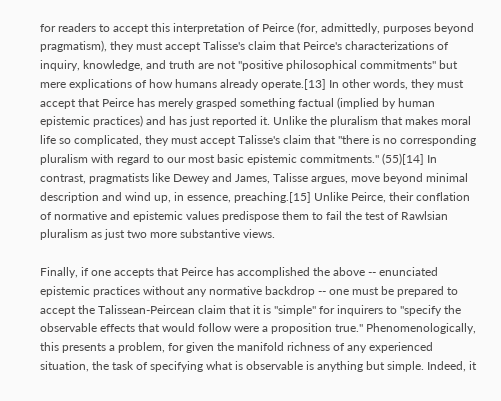for readers to accept this interpretation of Peirce (for, admittedly, purposes beyond pragmatism), they must accept Talisse's claim that Peirce's characterizations of inquiry, knowledge, and truth are not "positive philosophical commitments" but mere explications of how humans already operate.[13] In other words, they must accept that Peirce has merely grasped something factual (implied by human epistemic practices) and has just reported it. Unlike the pluralism that makes moral life so complicated, they must accept Talisse's claim that "there is no corresponding pluralism with regard to our most basic epistemic commitments." (55)[14] In contrast, pragmatists like Dewey and James, Talisse argues, move beyond minimal description and wind up, in essence, preaching.[15] Unlike Peirce, their conflation of normative and epistemic values predispose them to fail the test of Rawlsian pluralism as just two more substantive views.

Finally, if one accepts that Peirce has accomplished the above -- enunciated epistemic practices without any normative backdrop -- one must be prepared to accept the Talissean-Peircean claim that it is "simple" for inquirers to "specify the observable effects that would follow were a proposition true." Phenomenologically, this presents a problem, for given the manifold richness of any experienced situation, the task of specifying what is observable is anything but simple. Indeed, it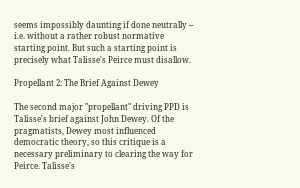seems impossibly daunting if done neutrally -- i.e. without a rather robust normative starting point. But such a starting point is precisely what Talisse's Peirce must disallow.

Propellant 2: The Brief Against Dewey

The second major "propellant" driving PPD is Talisse's brief against John Dewey. Of the pragmatists, Dewey most influenced democratic theory, so this critique is a necessary preliminary to clearing the way for Peirce. Talisse's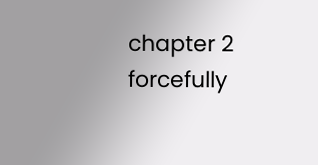chapter 2 forcefully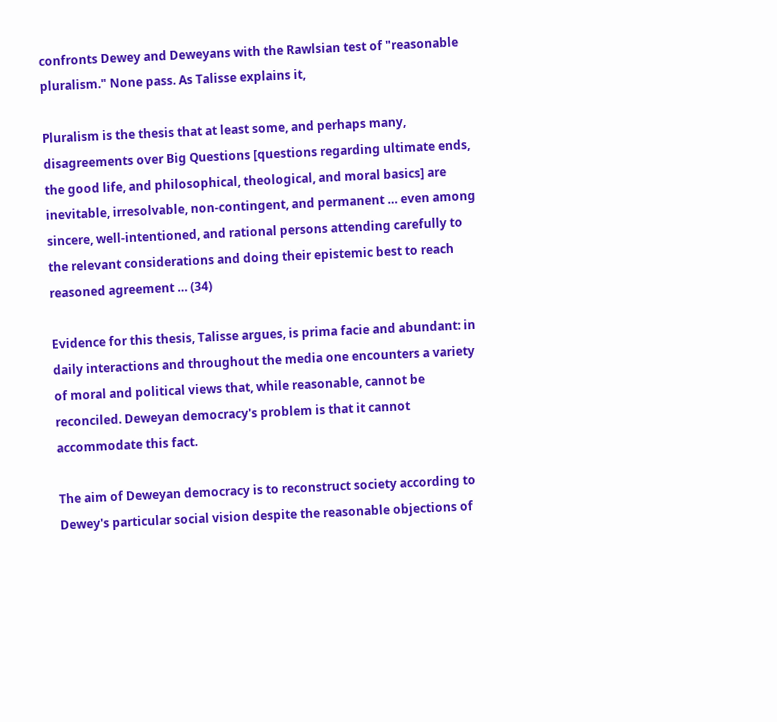confronts Dewey and Deweyans with the Rawlsian test of "reasonable pluralism." None pass. As Talisse explains it,

Pluralism is the thesis that at least some, and perhaps many, disagreements over Big Questions [questions regarding ultimate ends, the good life, and philosophical, theological, and moral basics] are inevitable, irresolvable, non-contingent, and permanent … even among sincere, well-intentioned, and rational persons attending carefully to the relevant considerations and doing their epistemic best to reach reasoned agreement … (34)

Evidence for this thesis, Talisse argues, is prima facie and abundant: in daily interactions and throughout the media one encounters a variety of moral and political views that, while reasonable, cannot be reconciled. Deweyan democracy's problem is that it cannot accommodate this fact.

The aim of Deweyan democracy is to reconstruct society according to Dewey's particular social vision despite the reasonable objections of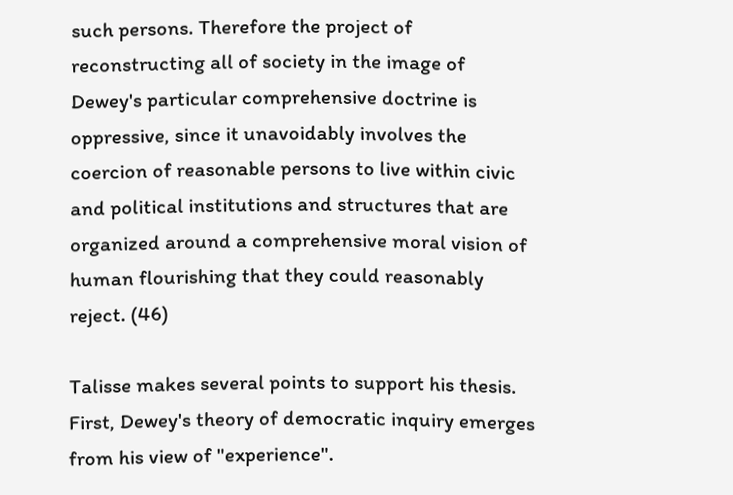such persons. Therefore the project of reconstructing all of society in the image of Dewey's particular comprehensive doctrine is oppressive, since it unavoidably involves the coercion of reasonable persons to live within civic and political institutions and structures that are organized around a comprehensive moral vision of human flourishing that they could reasonably reject. (46)

Talisse makes several points to support his thesis. First, Dewey's theory of democratic inquiry emerges from his view of "experience".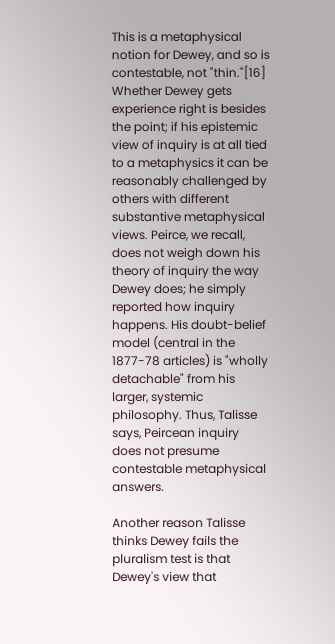This is a metaphysical notion for Dewey, and so is contestable, not "thin."[16] Whether Dewey gets experience right is besides the point; if his epistemic view of inquiry is at all tied to a metaphysics it can be reasonably challenged by others with different substantive metaphysical views. Peirce, we recall, does not weigh down his theory of inquiry the way Dewey does; he simply reported how inquiry happens. His doubt-belief model (central in the 1877-78 articles) is "wholly detachable" from his larger, systemic philosophy. Thus, Talisse says, Peircean inquiry does not presume contestable metaphysical answers.

Another reason Talisse thinks Dewey fails the pluralism test is that Dewey's view that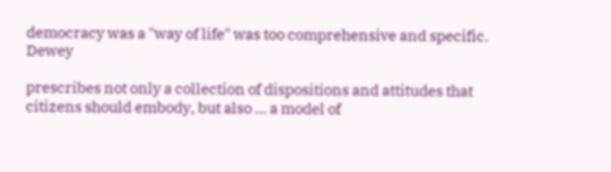democracy was a "way of life" was too comprehensive and specific. Dewey

prescribes not only a collection of dispositions and attitudes that citizens should embody, but also … a model of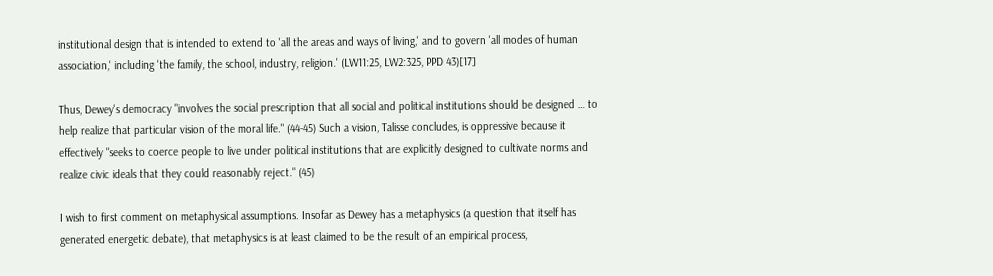institutional design that is intended to extend to 'all the areas and ways of living,' and to govern 'all modes of human association,' including 'the family, the school, industry, religion.' (LW11:25, LW2:325, PPD 43)[17]

Thus, Dewey's democracy "involves the social prescription that all social and political institutions should be designed … to help realize that particular vision of the moral life." (44-45) Such a vision, Talisse concludes, is oppressive because it effectively "seeks to coerce people to live under political institutions that are explicitly designed to cultivate norms and realize civic ideals that they could reasonably reject." (45)

I wish to first comment on metaphysical assumptions. Insofar as Dewey has a metaphysics (a question that itself has generated energetic debate), that metaphysics is at least claimed to be the result of an empirical process,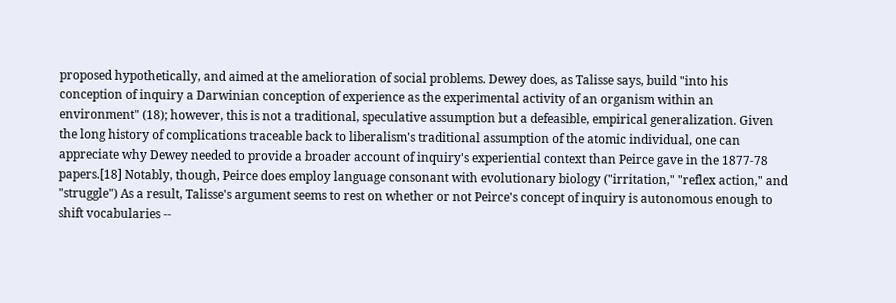proposed hypothetically, and aimed at the amelioration of social problems. Dewey does, as Talisse says, build "into his conception of inquiry a Darwinian conception of experience as the experimental activity of an organism within an environment" (18); however, this is not a traditional, speculative assumption but a defeasible, empirical generalization. Given the long history of complications traceable back to liberalism's traditional assumption of the atomic individual, one can appreciate why Dewey needed to provide a broader account of inquiry's experiential context than Peirce gave in the 1877-78 papers.[18] Notably, though, Peirce does employ language consonant with evolutionary biology ("irritation," "reflex action," and "struggle") As a result, Talisse's argument seems to rest on whether or not Peirce's concept of inquiry is autonomous enough to shift vocabularies --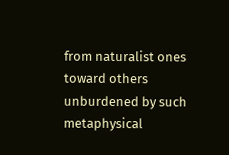from naturalist ones toward others unburdened by such metaphysical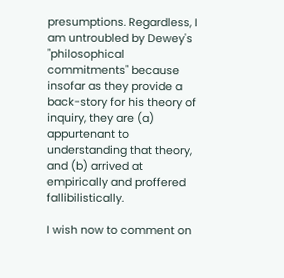presumptions. Regardless, I am untroubled by Dewey's "philosophical commitments" because insofar as they provide a back-story for his theory of inquiry, they are (a) appurtenant to understanding that theory, and (b) arrived at empirically and proffered fallibilistically.

I wish now to comment on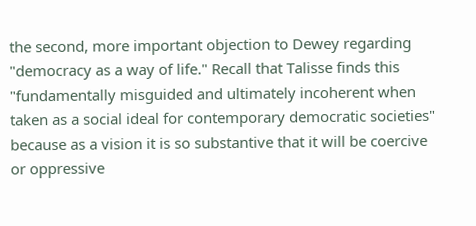the second, more important objection to Dewey regarding "democracy as a way of life." Recall that Talisse finds this "fundamentally misguided and ultimately incoherent when taken as a social ideal for contemporary democratic societies" because as a vision it is so substantive that it will be coercive or oppressive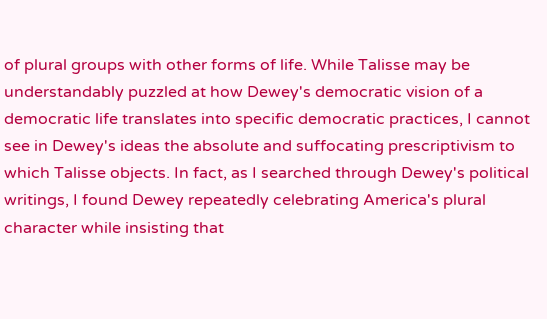of plural groups with other forms of life. While Talisse may be understandably puzzled at how Dewey's democratic vision of a democratic life translates into specific democratic practices, I cannot see in Dewey's ideas the absolute and suffocating prescriptivism to which Talisse objects. In fact, as I searched through Dewey's political writings, I found Dewey repeatedly celebrating America's plural character while insisting that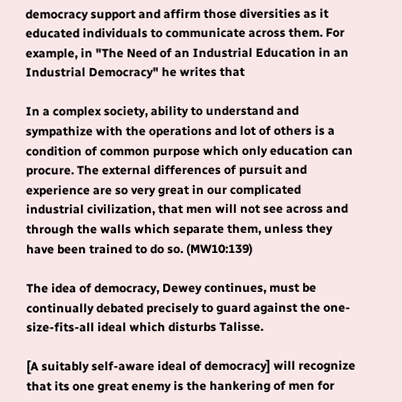democracy support and affirm those diversities as it educated individuals to communicate across them. For example, in "The Need of an Industrial Education in an Industrial Democracy" he writes that

In a complex society, ability to understand and sympathize with the operations and lot of others is a condition of common purpose which only education can procure. The external differences of pursuit and experience are so very great in our complicated industrial civilization, that men will not see across and through the walls which separate them, unless they have been trained to do so. (MW10:139)

The idea of democracy, Dewey continues, must be continually debated precisely to guard against the one-size-fits-all ideal which disturbs Talisse.

[A suitably self-aware ideal of democracy] will recognize that its one great enemy is the hankering of men for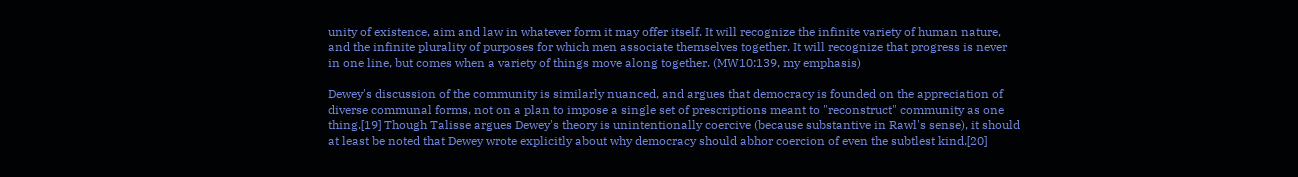unity of existence, aim and law in whatever form it may offer itself. It will recognize the infinite variety of human nature, and the infinite plurality of purposes for which men associate themselves together. It will recognize that progress is never in one line, but comes when a variety of things move along together. (MW10:139, my emphasis)

Dewey's discussion of the community is similarly nuanced, and argues that democracy is founded on the appreciation of diverse communal forms, not on a plan to impose a single set of prescriptions meant to "reconstruct" community as one thing.[19] Though Talisse argues Dewey's theory is unintentionally coercive (because substantive in Rawl's sense), it should at least be noted that Dewey wrote explicitly about why democracy should abhor coercion of even the subtlest kind.[20]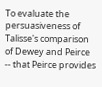To evaluate the persuasiveness of Talisse's comparison of Dewey and Peirce -- that Peirce provides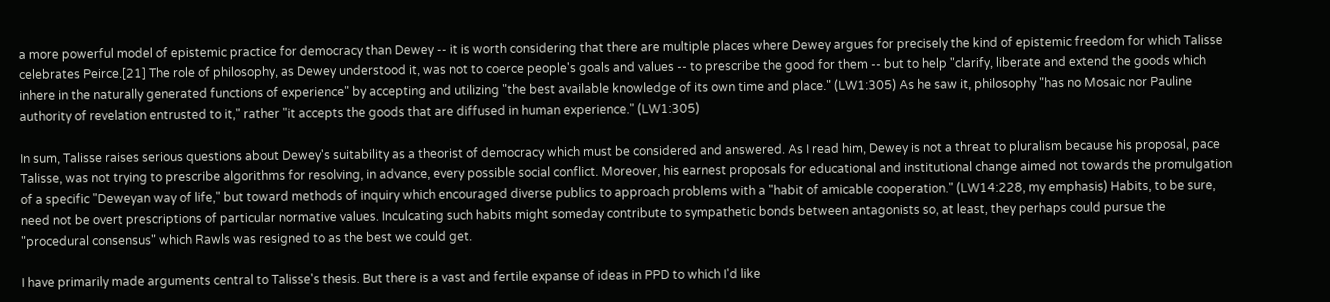a more powerful model of epistemic practice for democracy than Dewey -- it is worth considering that there are multiple places where Dewey argues for precisely the kind of epistemic freedom for which Talisse celebrates Peirce.[21] The role of philosophy, as Dewey understood it, was not to coerce people's goals and values -- to prescribe the good for them -- but to help "clarify, liberate and extend the goods which inhere in the naturally generated functions of experience" by accepting and utilizing "the best available knowledge of its own time and place." (LW1:305) As he saw it, philosophy "has no Mosaic nor Pauline authority of revelation entrusted to it," rather "it accepts the goods that are diffused in human experience." (LW1:305)

In sum, Talisse raises serious questions about Dewey's suitability as a theorist of democracy which must be considered and answered. As I read him, Dewey is not a threat to pluralism because his proposal, pace Talisse, was not trying to prescribe algorithms for resolving, in advance, every possible social conflict. Moreover, his earnest proposals for educational and institutional change aimed not towards the promulgation of a specific "Deweyan way of life," but toward methods of inquiry which encouraged diverse publics to approach problems with a "habit of amicable cooperation." (LW14:228, my emphasis) Habits, to be sure, need not be overt prescriptions of particular normative values. Inculcating such habits might someday contribute to sympathetic bonds between antagonists so, at least, they perhaps could pursue the "procedural consensus" which Rawls was resigned to as the best we could get.

I have primarily made arguments central to Talisse's thesis. But there is a vast and fertile expanse of ideas in PPD to which I'd like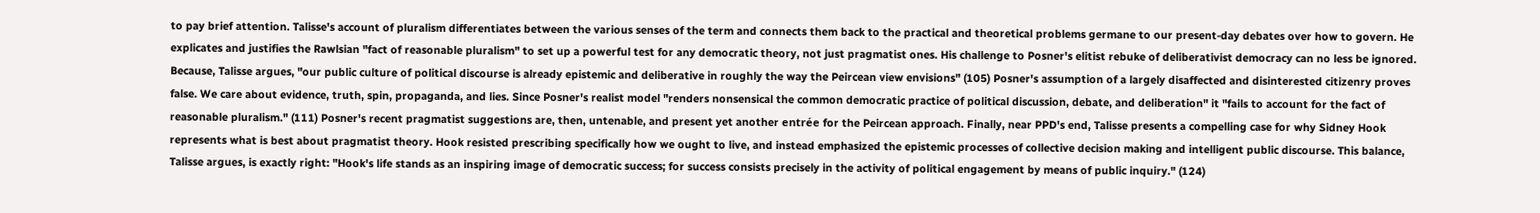to pay brief attention. Talisse's account of pluralism differentiates between the various senses of the term and connects them back to the practical and theoretical problems germane to our present-day debates over how to govern. He explicates and justifies the Rawlsian "fact of reasonable pluralism" to set up a powerful test for any democratic theory, not just pragmatist ones. His challenge to Posner's elitist rebuke of deliberativist democracy can no less be ignored. Because, Talisse argues, "our public culture of political discourse is already epistemic and deliberative in roughly the way the Peircean view envisions" (105) Posner's assumption of a largely disaffected and disinterested citizenry proves false. We care about evidence, truth, spin, propaganda, and lies. Since Posner's realist model "renders nonsensical the common democratic practice of political discussion, debate, and deliberation" it "fails to account for the fact of reasonable pluralism." (111) Posner's recent pragmatist suggestions are, then, untenable, and present yet another entrée for the Peircean approach. Finally, near PPD's end, Talisse presents a compelling case for why Sidney Hook represents what is best about pragmatist theory. Hook resisted prescribing specifically how we ought to live, and instead emphasized the epistemic processes of collective decision making and intelligent public discourse. This balance, Talisse argues, is exactly right: "Hook's life stands as an inspiring image of democratic success; for success consists precisely in the activity of political engagement by means of public inquiry." (124)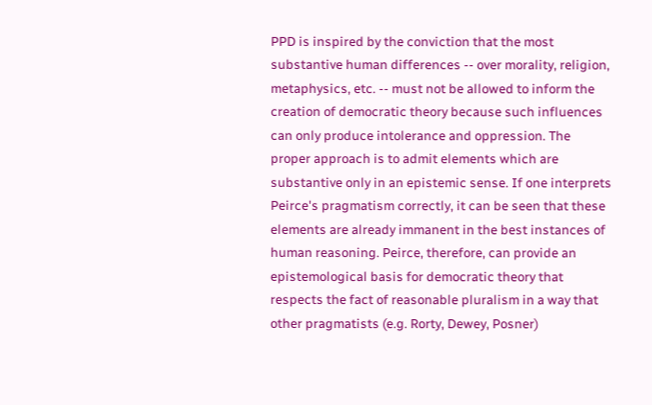PPD is inspired by the conviction that the most substantive human differences -- over morality, religion, metaphysics, etc. -- must not be allowed to inform the creation of democratic theory because such influences can only produce intolerance and oppression. The proper approach is to admit elements which are substantive only in an epistemic sense. If one interprets Peirce's pragmatism correctly, it can be seen that these elements are already immanent in the best instances of human reasoning. Peirce, therefore, can provide an epistemological basis for democratic theory that respects the fact of reasonable pluralism in a way that other pragmatists (e.g. Rorty, Dewey, Posner)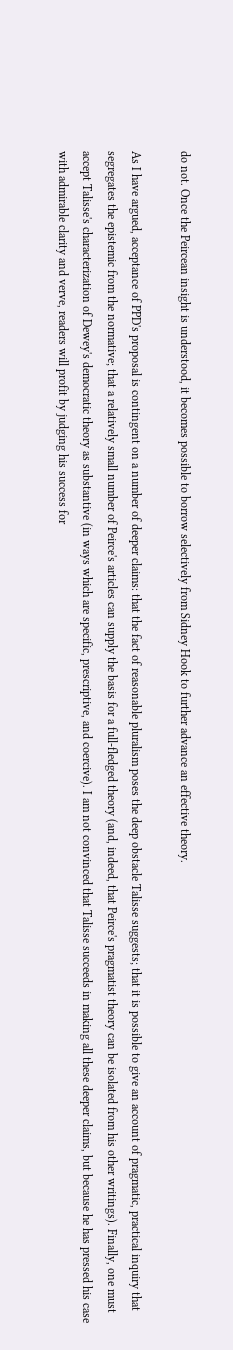do not. Once the Peircean insight is understood, it becomes possible to borrow selectively from Sidney Hook to further advance an effective theory.

As I have argued, acceptance of PPD's proposal is contingent on a number of deeper claims: that the fact of reasonable pluralism poses the deep obstacle Talisse suggests; that it is possible to give an account of pragmatic, practical inquiry that segregates the epistemic from the normative; that a relatively small number of Peirce's articles can supply the basis for a full-fledged theory (and, indeed, that Peirce's pragmatist theory can be isolated from his other writings). Finally, one must accept Talisse's characterization of Dewey's democratic theory as substantive (in ways which are specific, prescriptive, and coercive). I am not convinced that Talisse succeeds in making all these deeper claims, but because he has pressed his case with admirable clarity and verve, readers will profit by judging his success for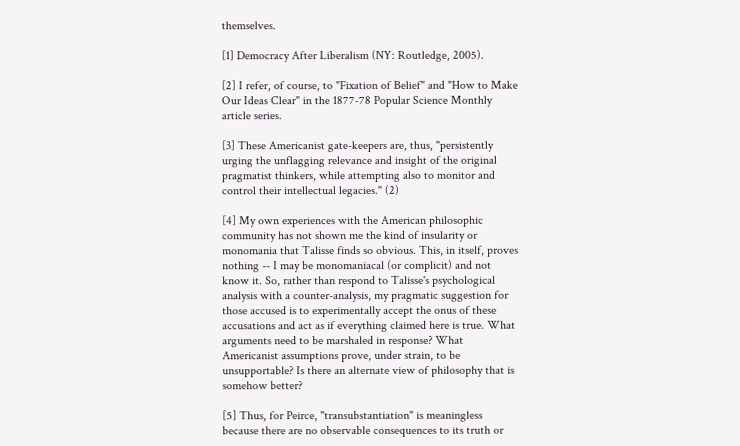themselves.

[1] Democracy After Liberalism (NY: Routledge, 2005).

[2] I refer, of course, to "Fixation of Belief" and "How to Make Our Ideas Clear" in the 1877-78 Popular Science Monthly article series.

[3] These Americanist gate-keepers are, thus, "persistently urging the unflagging relevance and insight of the original pragmatist thinkers, while attempting also to monitor and control their intellectual legacies." (2)

[4] My own experiences with the American philosophic community has not shown me the kind of insularity or monomania that Talisse finds so obvious. This, in itself, proves nothing -- I may be monomaniacal (or complicit) and not know it. So, rather than respond to Talisse's psychological analysis with a counter-analysis, my pragmatic suggestion for those accused is to experimentally accept the onus of these accusations and act as if everything claimed here is true. What arguments need to be marshaled in response? What Americanist assumptions prove, under strain, to be unsupportable? Is there an alternate view of philosophy that is somehow better?

[5] Thus, for Peirce, "transubstantiation" is meaningless because there are no observable consequences to its truth or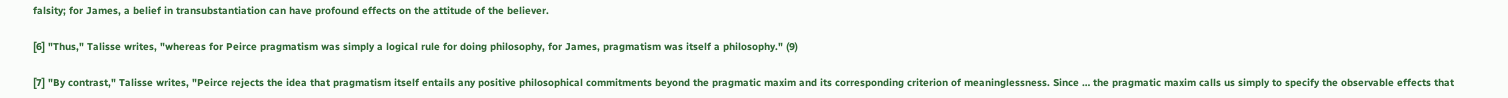falsity; for James, a belief in transubstantiation can have profound effects on the attitude of the believer.

[6] "Thus," Talisse writes, "whereas for Peirce pragmatism was simply a logical rule for doing philosophy, for James, pragmatism was itself a philosophy." (9)

[7] "By contrast," Talisse writes, "Peirce rejects the idea that pragmatism itself entails any positive philosophical commitments beyond the pragmatic maxim and its corresponding criterion of meaninglessness. Since … the pragmatic maxim calls us simply to specify the observable effects that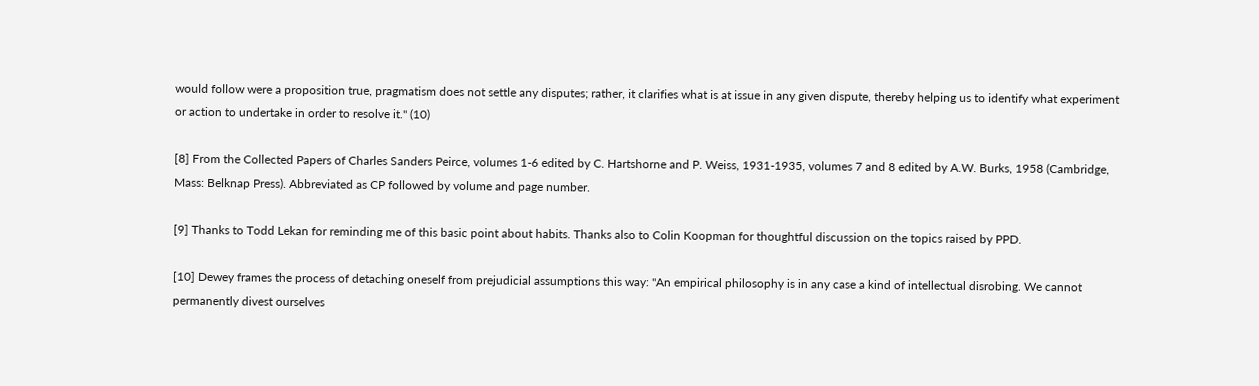would follow were a proposition true, pragmatism does not settle any disputes; rather, it clarifies what is at issue in any given dispute, thereby helping us to identify what experiment or action to undertake in order to resolve it." (10)

[8] From the Collected Papers of Charles Sanders Peirce, volumes 1-6 edited by C. Hartshorne and P. Weiss, 1931-1935, volumes 7 and 8 edited by A.W. Burks, 1958 (Cambridge, Mass: Belknap Press). Abbreviated as CP followed by volume and page number.

[9] Thanks to Todd Lekan for reminding me of this basic point about habits. Thanks also to Colin Koopman for thoughtful discussion on the topics raised by PPD.

[10] Dewey frames the process of detaching oneself from prejudicial assumptions this way: "An empirical philosophy is in any case a kind of intellectual disrobing. We cannot permanently divest ourselves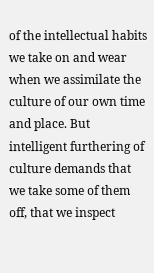of the intellectual habits we take on and wear when we assimilate the culture of our own time and place. But intelligent furthering of culture demands that we take some of them off, that we inspect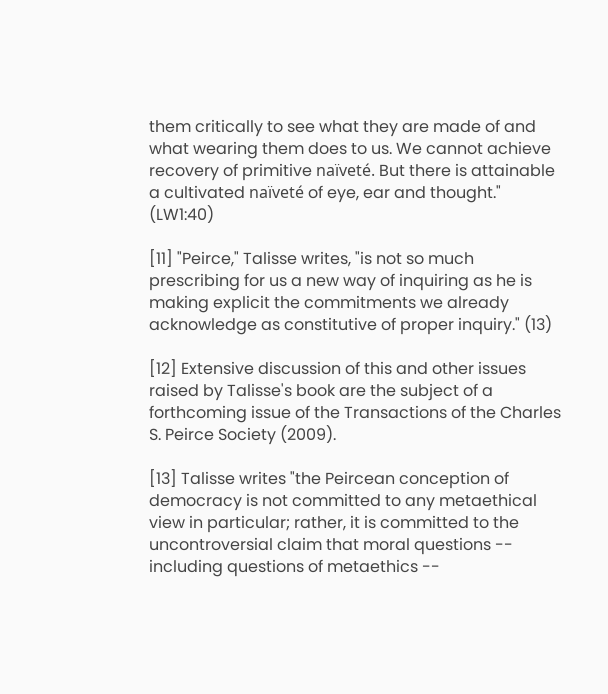them critically to see what they are made of and what wearing them does to us. We cannot achieve recovery of primitive naïveté. But there is attainable a cultivated naïveté of eye, ear and thought." (LW1:40)

[11] "Peirce," Talisse writes, "is not so much prescribing for us a new way of inquiring as he is making explicit the commitments we already acknowledge as constitutive of proper inquiry." (13)

[12] Extensive discussion of this and other issues raised by Talisse's book are the subject of a forthcoming issue of the Transactions of the Charles S. Peirce Society (2009).

[13] Talisse writes "the Peircean conception of democracy is not committed to any metaethical view in particular; rather, it is committed to the uncontroversial claim that moral questions -- including questions of metaethics --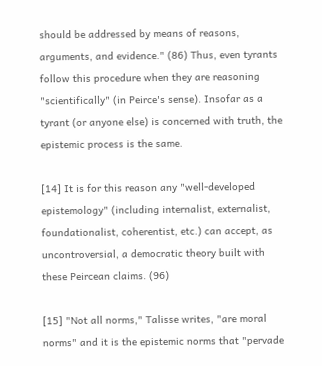should be addressed by means of reasons, arguments, and evidence." (86) Thus, even tyrants follow this procedure when they are reasoning "scientifically" (in Peirce's sense). Insofar as a tyrant (or anyone else) is concerned with truth, the epistemic process is the same.

[14] It is for this reason any "well-developed epistemology" (including internalist, externalist, foundationalist, coherentist, etc.) can accept, as uncontroversial, a democratic theory built with these Peircean claims. (96)

[15] "Not all norms," Talisse writes, "are moral norms" and it is the epistemic norms that "pervade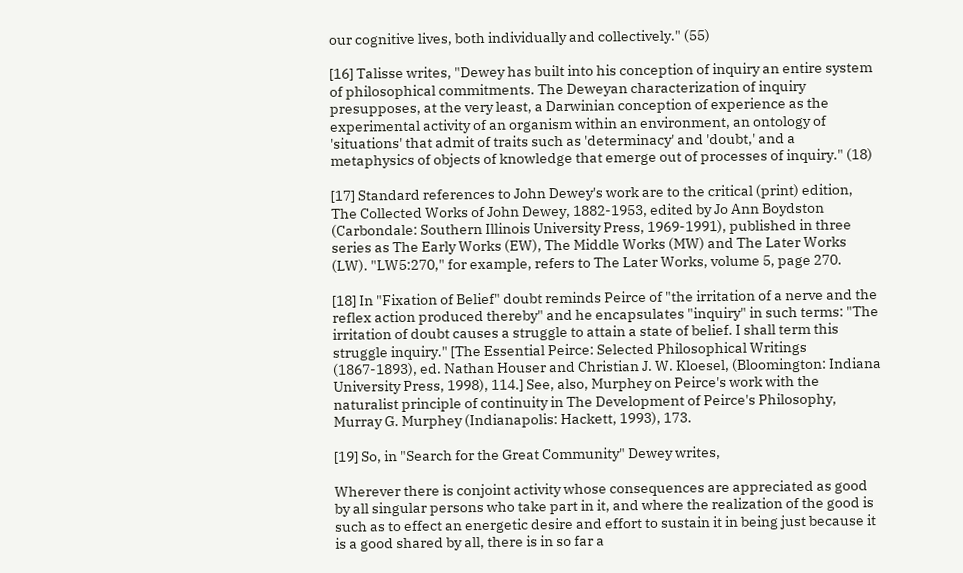our cognitive lives, both individually and collectively." (55)

[16] Talisse writes, "Dewey has built into his conception of inquiry an entire system of philosophical commitments. The Deweyan characterization of inquiry presupposes, at the very least, a Darwinian conception of experience as the experimental activity of an organism within an environment, an ontology of 'situations' that admit of traits such as 'determinacy' and 'doubt,' and a metaphysics of objects of knowledge that emerge out of processes of inquiry." (18)

[17] Standard references to John Dewey's work are to the critical (print) edition, The Collected Works of John Dewey, 1882-1953, edited by Jo Ann Boydston (Carbondale: Southern Illinois University Press, 1969-1991), published in three series as The Early Works (EW), The Middle Works (MW) and The Later Works (LW). "LW5:270," for example, refers to The Later Works, volume 5, page 270.

[18] In "Fixation of Belief" doubt reminds Peirce of "the irritation of a nerve and the reflex action produced thereby" and he encapsulates "inquiry" in such terms: "The irritation of doubt causes a struggle to attain a state of belief. I shall term this struggle inquiry." [The Essential Peirce: Selected Philosophical Writings (1867-1893), ed. Nathan Houser and Christian J. W. Kloesel, (Bloomington: Indiana University Press, 1998), 114.] See, also, Murphey on Peirce's work with the naturalist principle of continuity in The Development of Peirce's Philosophy, Murray G. Murphey (Indianapolis: Hackett, 1993), 173.

[19] So, in "Search for the Great Community" Dewey writes,

Wherever there is conjoint activity whose consequences are appreciated as good by all singular persons who take part in it, and where the realization of the good is such as to effect an energetic desire and effort to sustain it in being just because it is a good shared by all, there is in so far a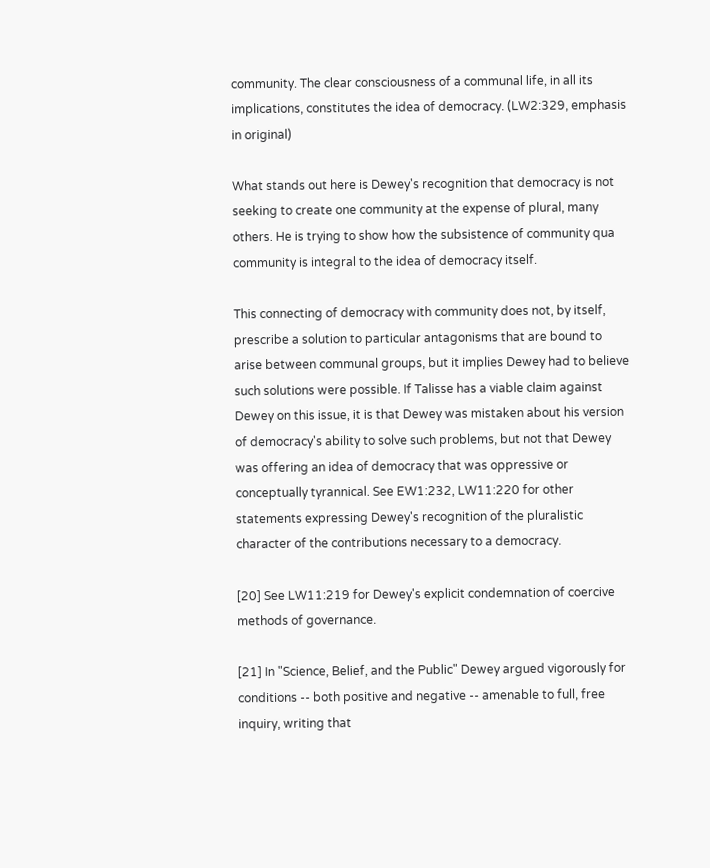community. The clear consciousness of a communal life, in all its implications, constitutes the idea of democracy. (LW2:329, emphasis in original)

What stands out here is Dewey's recognition that democracy is not seeking to create one community at the expense of plural, many others. He is trying to show how the subsistence of community qua community is integral to the idea of democracy itself.

This connecting of democracy with community does not, by itself, prescribe a solution to particular antagonisms that are bound to arise between communal groups, but it implies Dewey had to believe such solutions were possible. If Talisse has a viable claim against Dewey on this issue, it is that Dewey was mistaken about his version of democracy's ability to solve such problems, but not that Dewey was offering an idea of democracy that was oppressive or conceptually tyrannical. See EW1:232, LW11:220 for other statements expressing Dewey's recognition of the pluralistic character of the contributions necessary to a democracy.

[20] See LW11:219 for Dewey's explicit condemnation of coercive methods of governance.

[21] In "Science, Belief, and the Public" Dewey argued vigorously for conditions -- both positive and negative -- amenable to full, free inquiry, writing that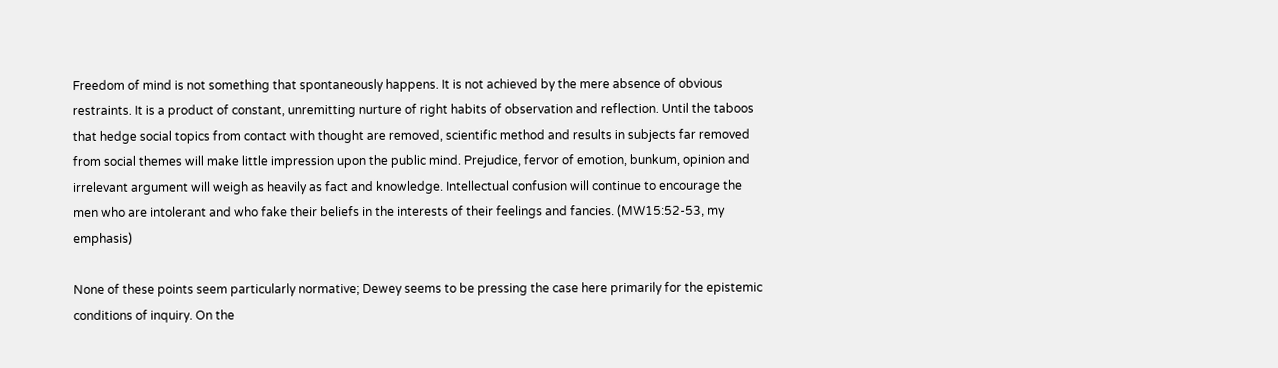Freedom of mind is not something that spontaneously happens. It is not achieved by the mere absence of obvious restraints. It is a product of constant, unremitting nurture of right habits of observation and reflection. Until the taboos that hedge social topics from contact with thought are removed, scientific method and results in subjects far removed from social themes will make little impression upon the public mind. Prejudice, fervor of emotion, bunkum, opinion and irrelevant argument will weigh as heavily as fact and knowledge. Intellectual confusion will continue to encourage the men who are intolerant and who fake their beliefs in the interests of their feelings and fancies. (MW15:52-53, my emphasis)

None of these points seem particularly normative; Dewey seems to be pressing the case here primarily for the epistemic conditions of inquiry. On the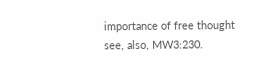importance of free thought see, also, MW3:230.